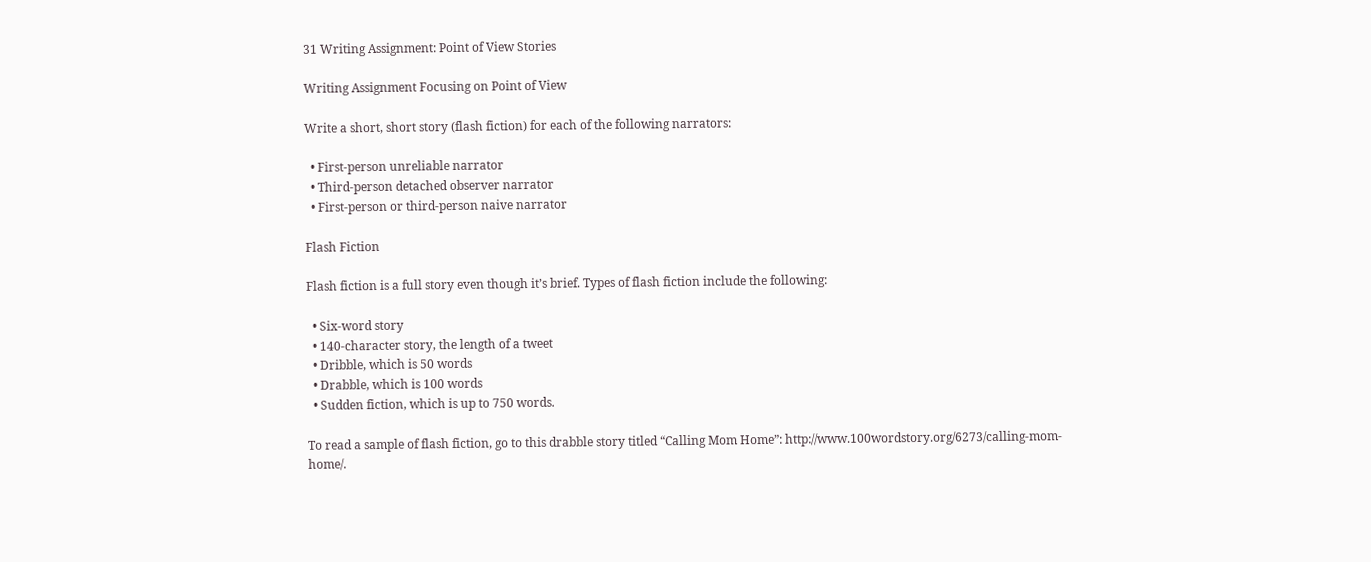31 Writing Assignment: Point of View Stories

Writing Assignment Focusing on Point of View

Write a short, short story (flash fiction) for each of the following narrators:

  • First-person unreliable narrator
  • Third-person detached observer narrator
  • First-person or third-person naive narrator

Flash Fiction

Flash fiction is a full story even though it’s brief. Types of flash fiction include the following:

  • Six-word story
  • 140-character story, the length of a tweet
  • Dribble, which is 50 words
  • Drabble, which is 100 words
  • Sudden fiction, which is up to 750 words.

To read a sample of flash fiction, go to this drabble story titled “Calling Mom Home”: http://www.100wordstory.org/6273/calling-mom-home/.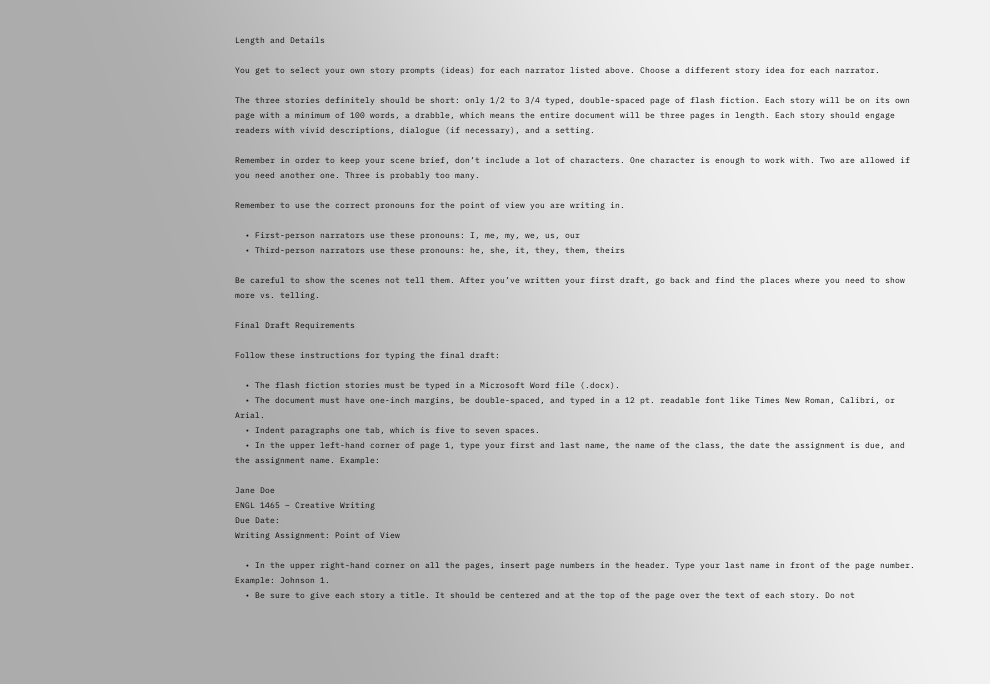Length and Details

You get to select your own story prompts (ideas) for each narrator listed above. Choose a different story idea for each narrator.

The three stories definitely should be short: only 1/2 to 3/4 typed, double-spaced page of flash fiction. Each story will be on its own page with a minimum of 100 words, a drabble, which means the entire document will be three pages in length. Each story should engage readers with vivid descriptions, dialogue (if necessary), and a setting.

Remember in order to keep your scene brief, don’t include a lot of characters. One character is enough to work with. Two are allowed if you need another one. Three is probably too many.

Remember to use the correct pronouns for the point of view you are writing in.

  • First-person narrators use these pronouns: I, me, my, we, us, our
  • Third-person narrators use these pronouns: he, she, it, they, them, theirs

Be careful to show the scenes not tell them. After you’ve written your first draft, go back and find the places where you need to show more vs. telling.

Final Draft Requirements

Follow these instructions for typing the final draft:

  • The flash fiction stories must be typed in a Microsoft Word file (.docx).
  • The document must have one-inch margins, be double-spaced, and typed in a 12 pt. readable font like Times New Roman, Calibri, or Arial.
  • Indent paragraphs one tab, which is five to seven spaces.
  • In the upper left-hand corner of page 1, type your first and last name, the name of the class, the date the assignment is due, and the assignment name. Example:

Jane Doe
ENGL 1465 – Creative Writing
Due Date:
Writing Assignment: Point of View

  • In the upper right-hand corner on all the pages, insert page numbers in the header. Type your last name in front of the page number. Example: Johnson 1.
  • Be sure to give each story a title. It should be centered and at the top of the page over the text of each story. Do not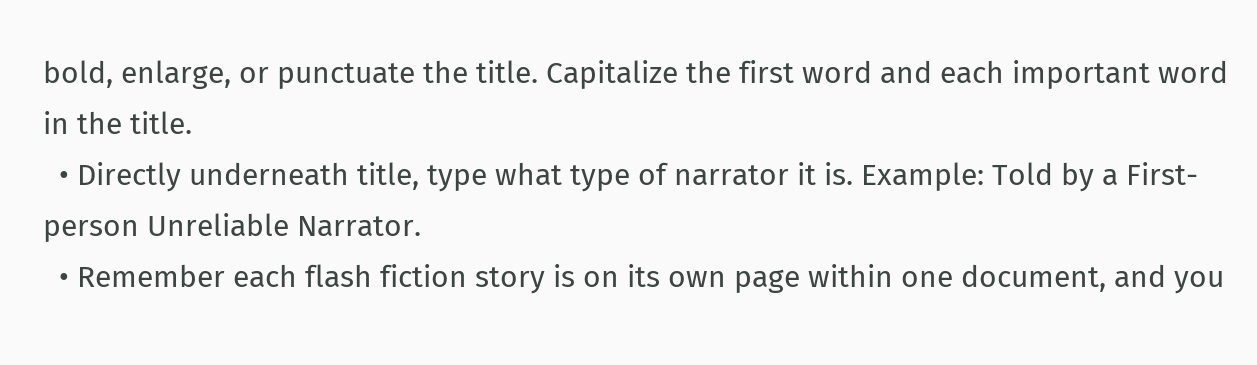bold, enlarge, or punctuate the title. Capitalize the first word and each important word in the title.
  • Directly underneath title, type what type of narrator it is. Example: Told by a First-person Unreliable Narrator.
  • Remember each flash fiction story is on its own page within one document, and you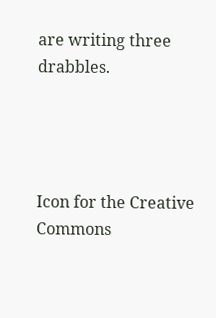are writing three drabbles.




Icon for the Creative Commons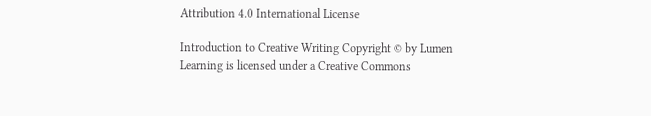Attribution 4.0 International License

Introduction to Creative Writing Copyright © by Lumen Learning is licensed under a Creative Commons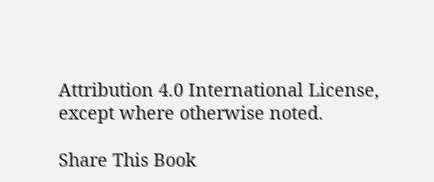Attribution 4.0 International License, except where otherwise noted.

Share This Book